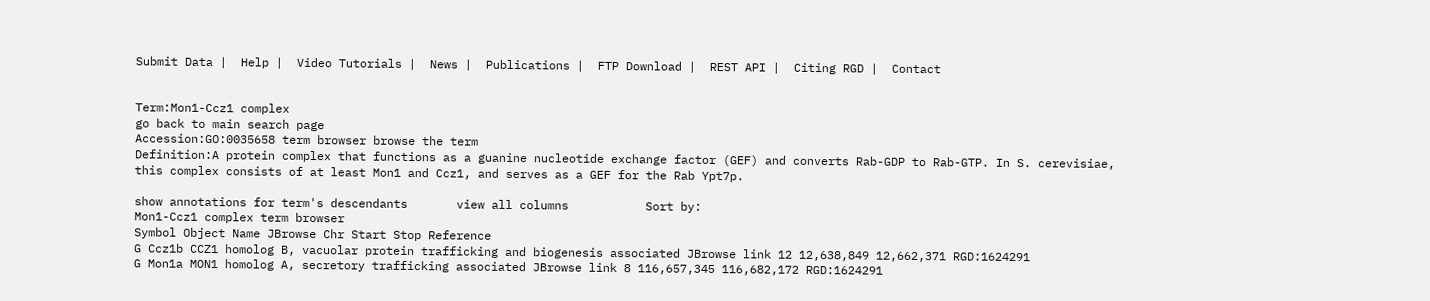Submit Data |  Help |  Video Tutorials |  News |  Publications |  FTP Download |  REST API |  Citing RGD |  Contact


Term:Mon1-Ccz1 complex
go back to main search page
Accession:GO:0035658 term browser browse the term
Definition:A protein complex that functions as a guanine nucleotide exchange factor (GEF) and converts Rab-GDP to Rab-GTP. In S. cerevisiae, this complex consists of at least Mon1 and Ccz1, and serves as a GEF for the Rab Ypt7p.

show annotations for term's descendants       view all columns           Sort by:
Mon1-Ccz1 complex term browser
Symbol Object Name JBrowse Chr Start Stop Reference
G Ccz1b CCZ1 homolog B, vacuolar protein trafficking and biogenesis associated JBrowse link 12 12,638,849 12,662,371 RGD:1624291
G Mon1a MON1 homolog A, secretory trafficking associated JBrowse link 8 116,657,345 116,682,172 RGD:1624291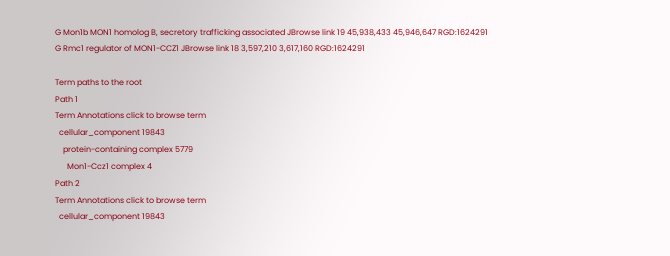G Mon1b MON1 homolog B, secretory trafficking associated JBrowse link 19 45,938,433 45,946,647 RGD:1624291
G Rmc1 regulator of MON1-CCZ1 JBrowse link 18 3,597,210 3,617,160 RGD:1624291

Term paths to the root
Path 1
Term Annotations click to browse term
  cellular_component 19843
    protein-containing complex 5779
      Mon1-Ccz1 complex 4
Path 2
Term Annotations click to browse term
  cellular_component 19843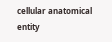cellular anatomical entity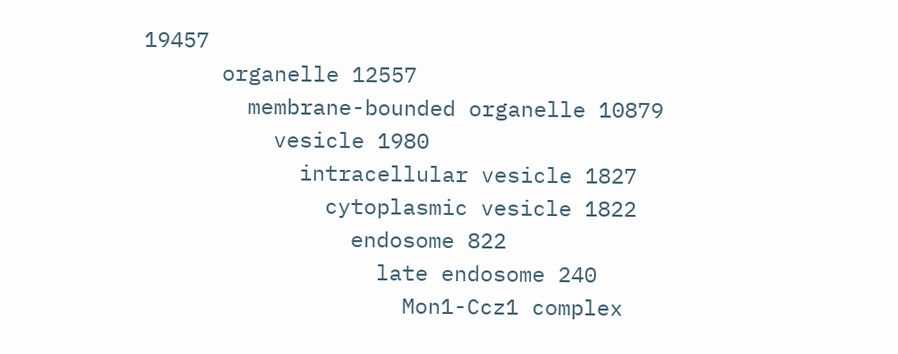19457
      organelle 12557
        membrane-bounded organelle 10879
          vesicle 1980
            intracellular vesicle 1827
              cytoplasmic vesicle 1822
                endosome 822
                  late endosome 240
                    Mon1-Ccz1 complex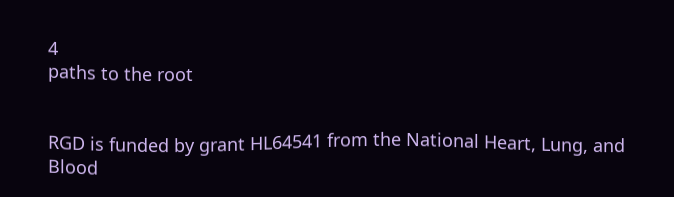4
paths to the root


RGD is funded by grant HL64541 from the National Heart, Lung, and Blood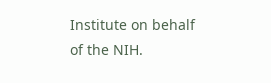Institute on behalf of the NIH.